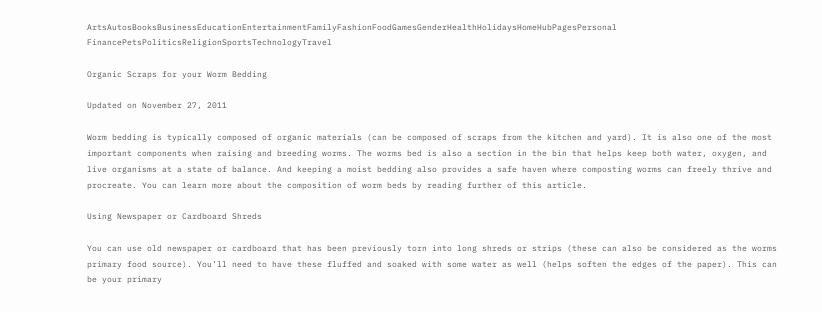ArtsAutosBooksBusinessEducationEntertainmentFamilyFashionFoodGamesGenderHealthHolidaysHomeHubPagesPersonal FinancePetsPoliticsReligionSportsTechnologyTravel

Organic Scraps for your Worm Bedding

Updated on November 27, 2011

Worm bedding is typically composed of organic materials (can be composed of scraps from the kitchen and yard). It is also one of the most important components when raising and breeding worms. The worms bed is also a section in the bin that helps keep both water, oxygen, and live organisms at a state of balance. And keeping a moist bedding also provides a safe haven where composting worms can freely thrive and procreate. You can learn more about the composition of worm beds by reading further of this article.

Using Newspaper or Cardboard Shreds

You can use old newspaper or cardboard that has been previously torn into long shreds or strips (these can also be considered as the worms primary food source). You’ll need to have these fluffed and soaked with some water as well (helps soften the edges of the paper). This can be your primary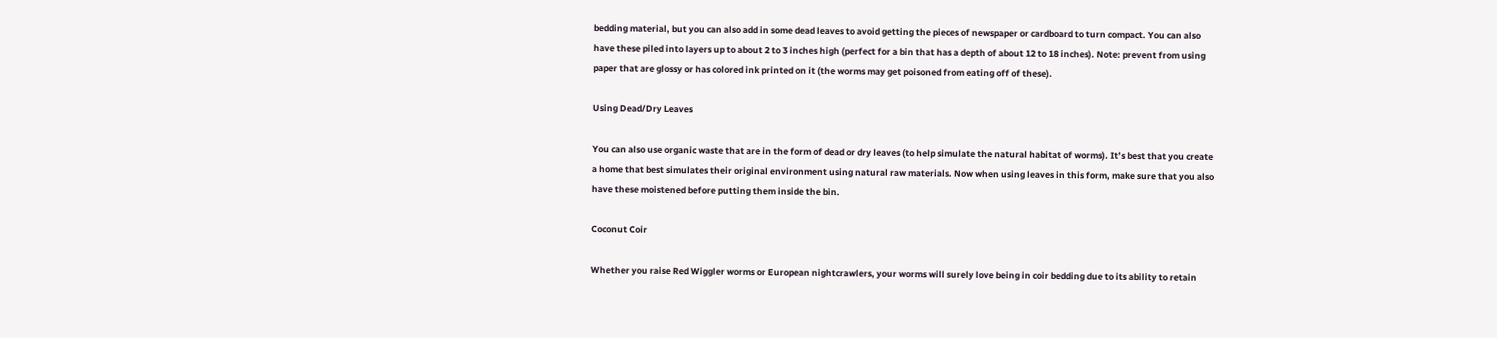bedding material, but you can also add in some dead leaves to avoid getting the pieces of newspaper or cardboard to turn compact. You can also have these piled into layers up to about 2 to 3 inches high (perfect for a bin that has a depth of about 12 to 18 inches). Note: prevent from using paper that are glossy or has colored ink printed on it (the worms may get poisoned from eating off of these).

Using Dead/Dry Leaves

You can also use organic waste that are in the form of dead or dry leaves (to help simulate the natural habitat of worms). It’s best that you create a home that best simulates their original environment using natural raw materials. Now when using leaves in this form, make sure that you also have these moistened before putting them inside the bin.

Coconut Coir

Whether you raise Red Wiggler worms or European nightcrawlers, your worms will surely love being in coir bedding due to its ability to retain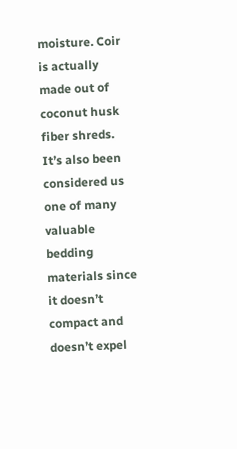moisture. Coir is actually made out of coconut husk fiber shreds. It’s also been considered us one of many valuable bedding materials since it doesn’t compact and doesn’t expel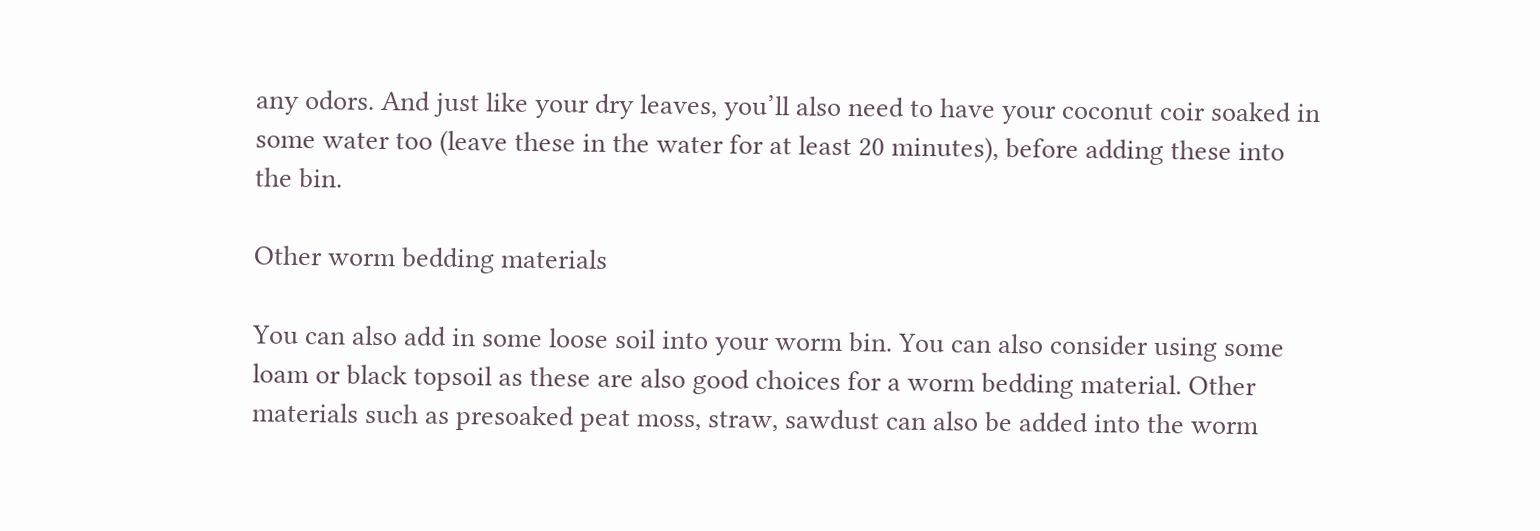any odors. And just like your dry leaves, you’ll also need to have your coconut coir soaked in some water too (leave these in the water for at least 20 minutes), before adding these into the bin.

Other worm bedding materials

You can also add in some loose soil into your worm bin. You can also consider using some loam or black topsoil as these are also good choices for a worm bedding material. Other materials such as presoaked peat moss, straw, sawdust can also be added into the worm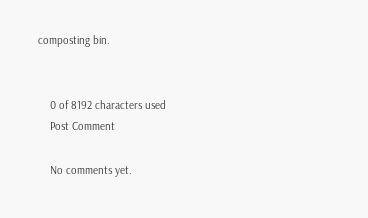composting bin.


    0 of 8192 characters used
    Post Comment

    No comments yet.